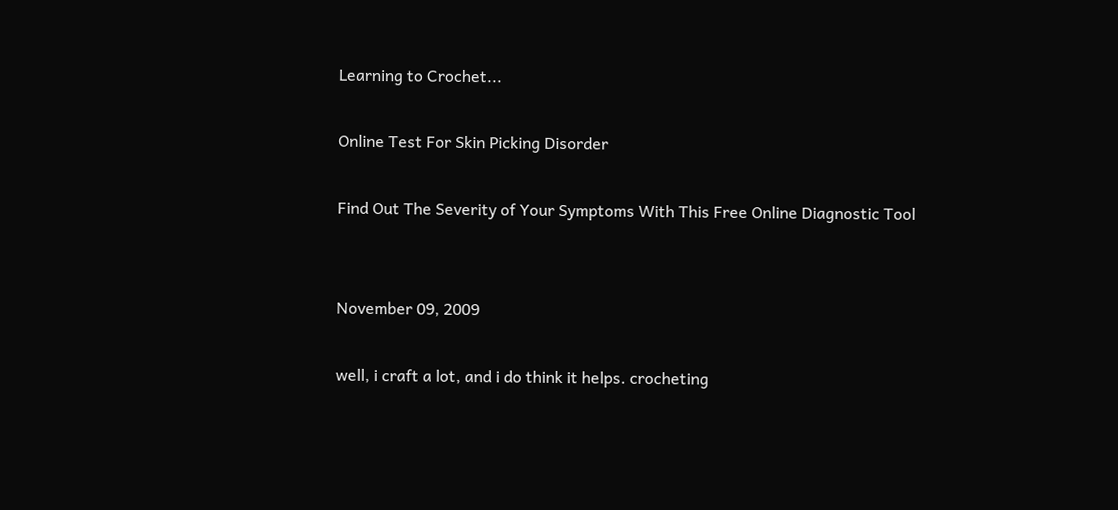Learning to Crochet...

Online Test For Skin Picking Disorder

Find Out The Severity of Your Symptoms With This Free Online Diagnostic Tool


November 09, 2009

well, i craft a lot, and i do think it helps. crocheting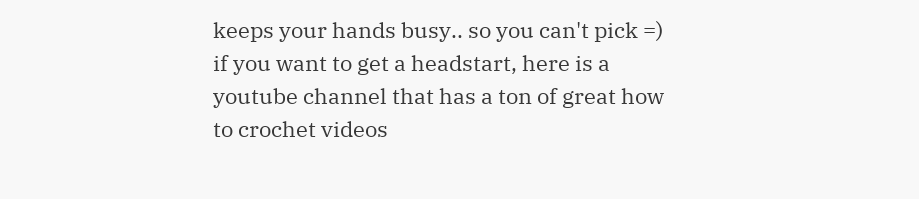keeps your hands busy.. so you can't pick =) if you want to get a headstart, here is a youtube channel that has a ton of great how to crochet videos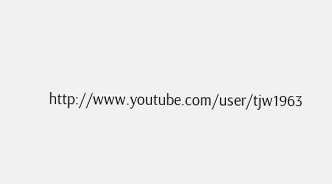http://www.youtube.com/user/tjw1963